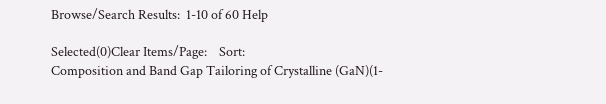Browse/Search Results:  1-10 of 60 Help

Selected(0)Clear Items/Page:    Sort:
Composition and Band Gap Tailoring of Crystalline (GaN)(1-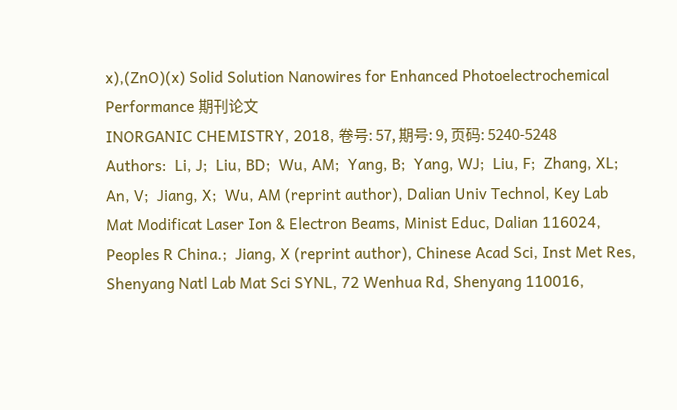x),(ZnO)(x) Solid Solution Nanowires for Enhanced Photoelectrochemical Performance 期刊论文
INORGANIC CHEMISTRY, 2018, 卷号: 57, 期号: 9, 页码: 5240-5248
Authors:  Li, J;  Liu, BD;  Wu, AM;  Yang, B;  Yang, WJ;  Liu, F;  Zhang, XL;  An, V;  Jiang, X;  Wu, AM (reprint author), Dalian Univ Technol, Key Lab Mat Modificat Laser Ion & Electron Beams, Minist Educ, Dalian 116024, Peoples R China.;  Jiang, X (reprint author), Chinese Acad Sci, Inst Met Res, Shenyang Natl Lab Mat Sci SYNL, 72 Wenhua Rd, Shenyang 110016,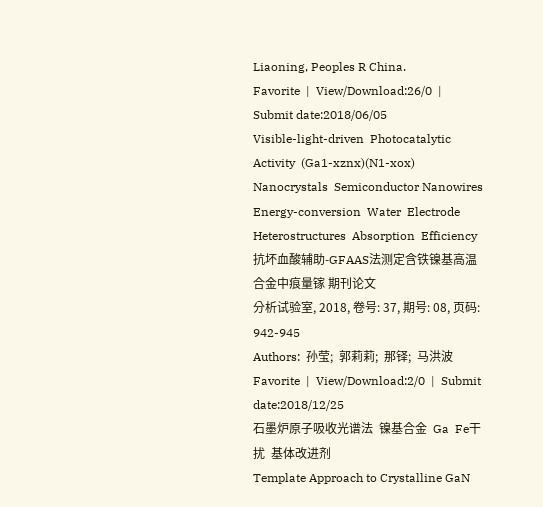Liaoning, Peoples R China.
Favorite  |  View/Download:26/0  |  Submit date:2018/06/05
Visible-light-driven  Photocatalytic Activity  (Ga1-xznx)(N1-xox) Nanocrystals  Semiconductor Nanowires  Energy-conversion  Water  Electrode  Heterostructures  Absorption  Efficiency
抗坏血酸辅助-GFAAS法测定含铁镍基高温合金中痕量镓 期刊论文
分析试验室, 2018, 卷号: 37, 期号: 08, 页码: 942-945
Authors:  孙莹;  郭莉莉;  那铎;  马洪波
Favorite  |  View/Download:2/0  |  Submit date:2018/12/25
石墨炉原子吸收光谱法  镍基合金  Ga  Fe干扰  基体改进剂
Template Approach to Crystalline GaN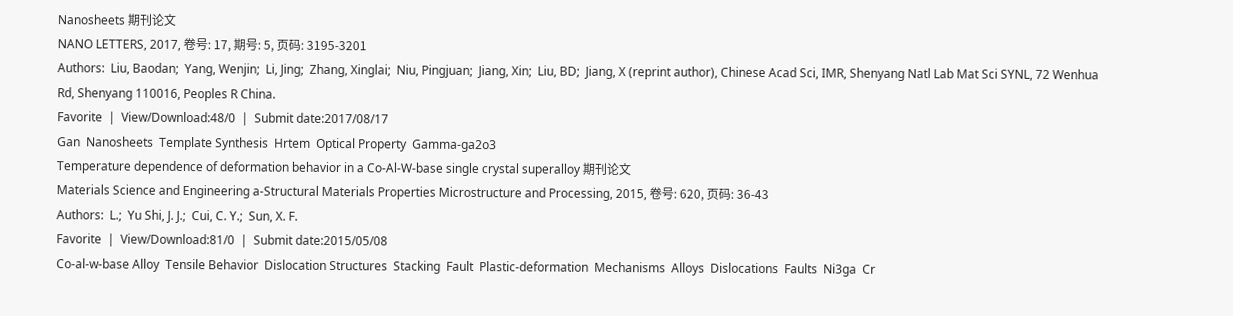Nanosheets 期刊论文
NANO LETTERS, 2017, 卷号: 17, 期号: 5, 页码: 3195-3201
Authors:  Liu, Baodan;  Yang, Wenjin;  Li, Jing;  Zhang, Xinglai;  Niu, Pingjuan;  Jiang, Xin;  Liu, BD;  Jiang, X (reprint author), Chinese Acad Sci, IMR, Shenyang Natl Lab Mat Sci SYNL, 72 Wenhua Rd, Shenyang 110016, Peoples R China.
Favorite  |  View/Download:48/0  |  Submit date:2017/08/17
Gan  Nanosheets  Template Synthesis  Hrtem  Optical Property  Gamma-ga2o3
Temperature dependence of deformation behavior in a Co-Al-W-base single crystal superalloy 期刊论文
Materials Science and Engineering a-Structural Materials Properties Microstructure and Processing, 2015, 卷号: 620, 页码: 36-43
Authors:  L.;  Yu Shi, J. J.;  Cui, C. Y.;  Sun, X. F.
Favorite  |  View/Download:81/0  |  Submit date:2015/05/08
Co-al-w-base Alloy  Tensile Behavior  Dislocation Structures  Stacking  Fault  Plastic-deformation  Mechanisms  Alloys  Dislocations  Faults  Ni3ga  Cr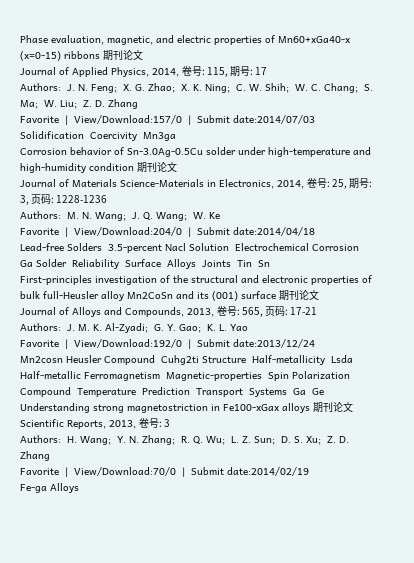Phase evaluation, magnetic, and electric properties of Mn60+xGa40-x (x=0-15) ribbons 期刊论文
Journal of Applied Physics, 2014, 卷号: 115, 期号: 17
Authors:  J. N. Feng;  X. G. Zhao;  X. K. Ning;  C. W. Shih;  W. C. Chang;  S. Ma;  W. Liu;  Z. D. Zhang
Favorite  |  View/Download:157/0  |  Submit date:2014/07/03
Solidification  Coercivity  Mn3ga
Corrosion behavior of Sn-3.0Ag-0.5Cu solder under high-temperature and high-humidity condition 期刊论文
Journal of Materials Science-Materials in Electronics, 2014, 卷号: 25, 期号: 3, 页码: 1228-1236
Authors:  M. N. Wang;  J. Q. Wang;  W. Ke
Favorite  |  View/Download:204/0  |  Submit date:2014/04/18
Lead-free Solders  3.5-percent Nacl Solution  Electrochemical Corrosion  Ga Solder  Reliability  Surface  Alloys  Joints  Tin  Sn
First-principles investigation of the structural and electronic properties of bulk full-Heusler alloy Mn2CoSn and its (001) surface 期刊论文
Journal of Alloys and Compounds, 2013, 卷号: 565, 页码: 17-21
Authors:  J. M. K. Al-Zyadi;  G. Y. Gao;  K. L. Yao
Favorite  |  View/Download:192/0  |  Submit date:2013/12/24
Mn2cosn Heusler Compound  Cuhg2ti Structure  Half-metallicity  Lsda  Half-metallic Ferromagnetism  Magnetic-properties  Spin Polarization  Compound  Temperature  Prediction  Transport  Systems  Ga  Ge
Understanding strong magnetostriction in Fe100-xGax alloys 期刊论文
Scientific Reports, 2013, 卷号: 3
Authors:  H. Wang;  Y. N. Zhang;  R. Q. Wu;  L. Z. Sun;  D. S. Xu;  Z. D. Zhang
Favorite  |  View/Download:70/0  |  Submit date:2014/02/19
Fe-ga Alloys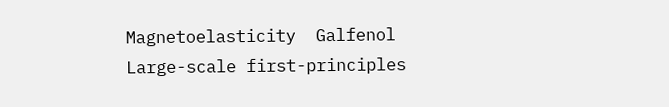Magnetoelasticity  Galfenol
Large-scale first-principles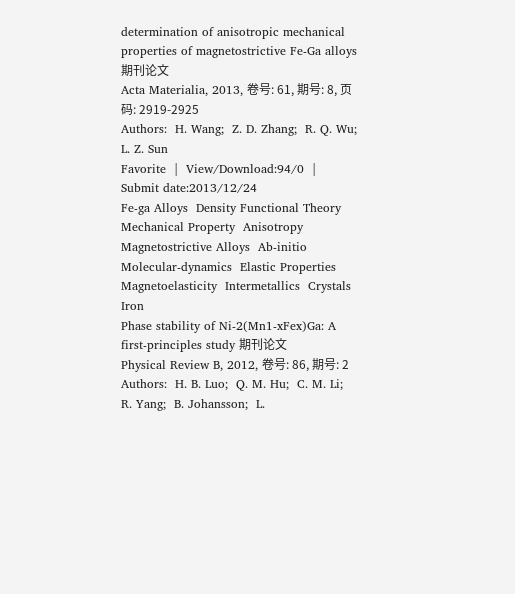determination of anisotropic mechanical properties of magnetostrictive Fe-Ga alloys 期刊论文
Acta Materialia, 2013, 卷号: 61, 期号: 8, 页码: 2919-2925
Authors:  H. Wang;  Z. D. Zhang;  R. Q. Wu;  L. Z. Sun
Favorite  |  View/Download:94/0  |  Submit date:2013/12/24
Fe-ga Alloys  Density Functional Theory  Mechanical Property  Anisotropy  Magnetostrictive Alloys  Ab-initio  Molecular-dynamics  Elastic Properties  Magnetoelasticity  Intermetallics  Crystals  Iron
Phase stability of Ni-2(Mn1-xFex)Ga: A first-principles study 期刊论文
Physical Review B, 2012, 卷号: 86, 期号: 2
Authors:  H. B. Luo;  Q. M. Hu;  C. M. Li;  R. Yang;  B. Johansson;  L.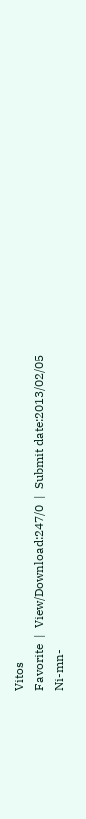Vitos
Favorite  |  View/Download:247/0  |  Submit date:2013/02/05
Ni-mn-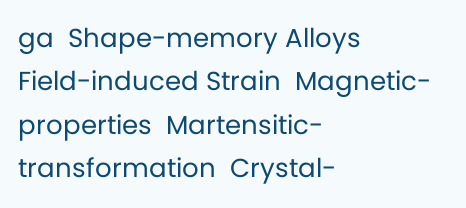ga  Shape-memory Alloys  Field-induced Strain  Magnetic-properties  Martensitic-transformation  Crystal-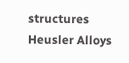structures  Heusler Alloys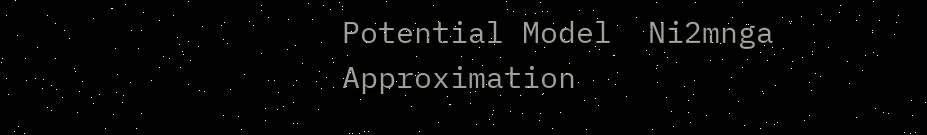Potential Model  Ni2mnga  Approximation